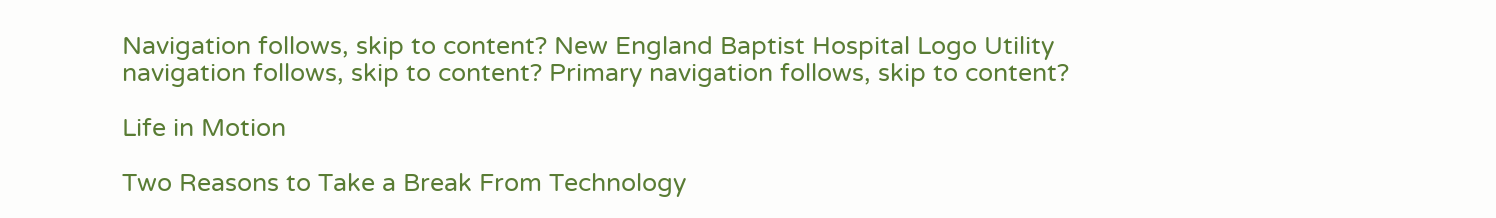Navigation follows, skip to content? New England Baptist Hospital Logo Utility navigation follows, skip to content? Primary navigation follows, skip to content?

Life in Motion

Two Reasons to Take a Break From Technology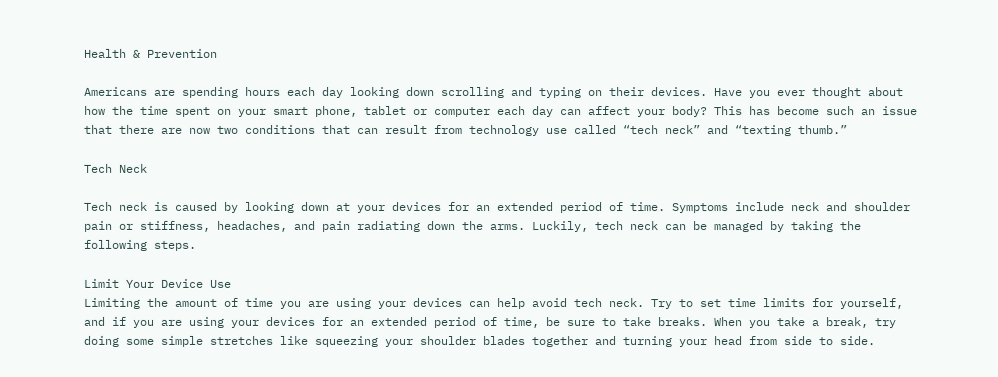Health & Prevention

Americans are spending hours each day looking down scrolling and typing on their devices. Have you ever thought about how the time spent on your smart phone, tablet or computer each day can affect your body? This has become such an issue that there are now two conditions that can result from technology use called “tech neck” and “texting thumb.”

Tech Neck

Tech neck is caused by looking down at your devices for an extended period of time. Symptoms include neck and shoulder pain or stiffness, headaches, and pain radiating down the arms. Luckily, tech neck can be managed by taking the following steps.

Limit Your Device Use
Limiting the amount of time you are using your devices can help avoid tech neck. Try to set time limits for yourself, and if you are using your devices for an extended period of time, be sure to take breaks. When you take a break, try doing some simple stretches like squeezing your shoulder blades together and turning your head from side to side.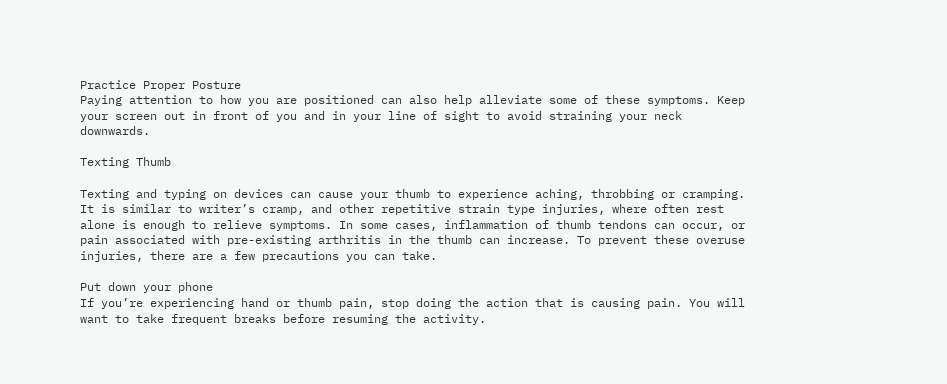Practice Proper Posture
Paying attention to how you are positioned can also help alleviate some of these symptoms. Keep your screen out in front of you and in your line of sight to avoid straining your neck downwards.

Texting Thumb

Texting and typing on devices can cause your thumb to experience aching, throbbing or cramping.  It is similar to writer’s cramp, and other repetitive strain type injuries, where often rest alone is enough to relieve symptoms. In some cases, inflammation of thumb tendons can occur, or pain associated with pre-existing arthritis in the thumb can increase. To prevent these overuse injuries, there are a few precautions you can take.

Put down your phone
If you’re experiencing hand or thumb pain, stop doing the action that is causing pain. You will want to take frequent breaks before resuming the activity.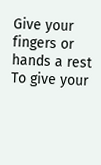Give your fingers or hands a rest
To give your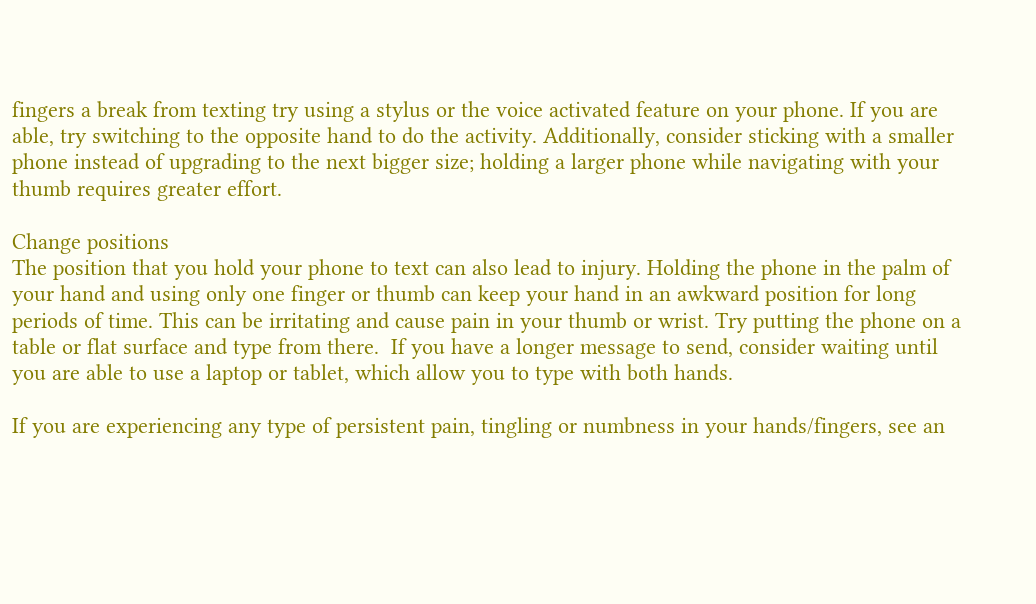fingers a break from texting try using a stylus or the voice activated feature on your phone. If you are able, try switching to the opposite hand to do the activity. Additionally, consider sticking with a smaller phone instead of upgrading to the next bigger size; holding a larger phone while navigating with your thumb requires greater effort.

Change positions
The position that you hold your phone to text can also lead to injury. Holding the phone in the palm of your hand and using only one finger or thumb can keep your hand in an awkward position for long periods of time. This can be irritating and cause pain in your thumb or wrist. Try putting the phone on a table or flat surface and type from there.  If you have a longer message to send, consider waiting until you are able to use a laptop or tablet, which allow you to type with both hands.

If you are experiencing any type of persistent pain, tingling or numbness in your hands/fingers, see an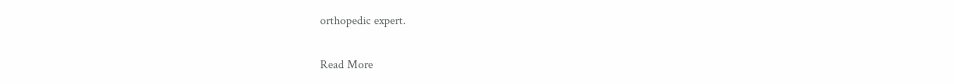orthopedic expert.

Read More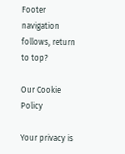Footer navigation follows, return to top?

Our Cookie Policy

Your privacy is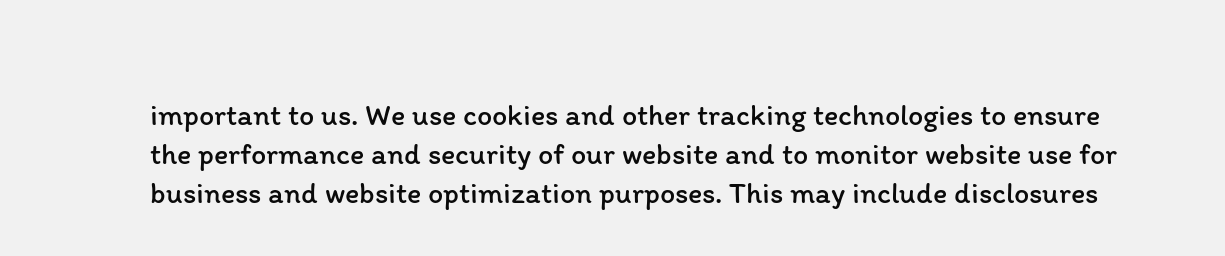important to us. We use cookies and other tracking technologies to ensure the performance and security of our website and to monitor website use for business and website optimization purposes. This may include disclosures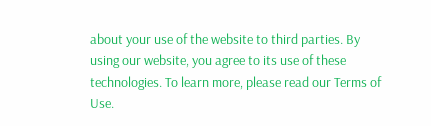about your use of the website to third parties. By using our website, you agree to its use of these technologies. To learn more, please read our Terms of Use.